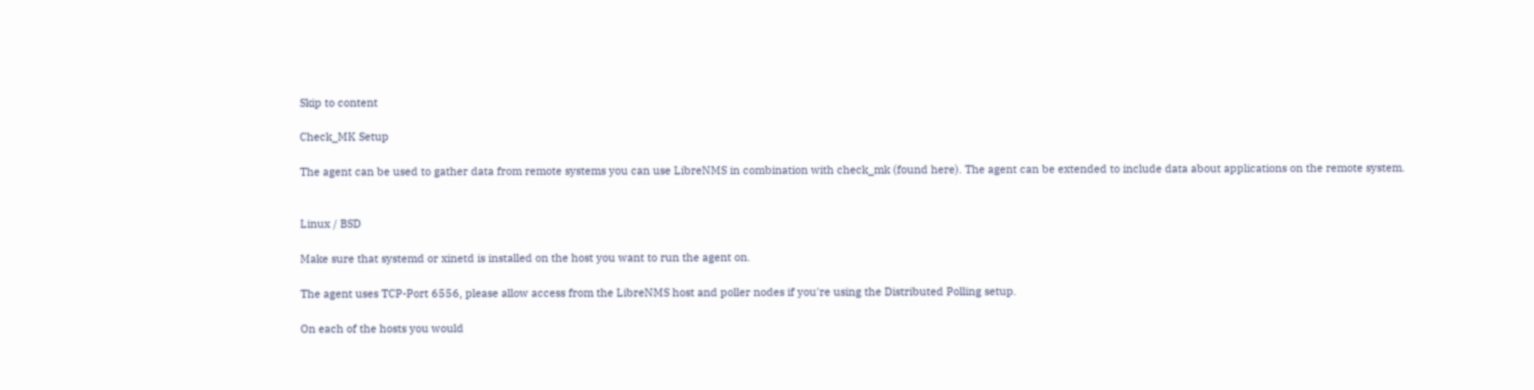Skip to content

Check_MK Setup

The agent can be used to gather data from remote systems you can use LibreNMS in combination with check_mk (found here). The agent can be extended to include data about applications on the remote system.


Linux / BSD

Make sure that systemd or xinetd is installed on the host you want to run the agent on.

The agent uses TCP-Port 6556, please allow access from the LibreNMS host and poller nodes if you're using the Distributed Polling setup.

On each of the hosts you would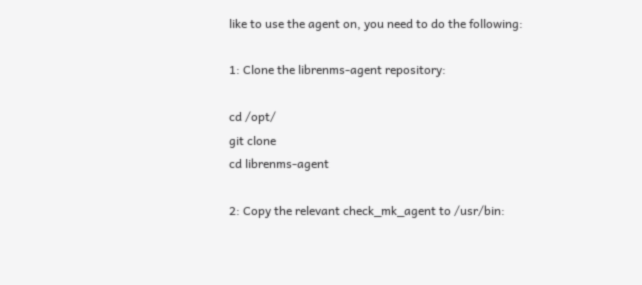like to use the agent on, you need to do the following:

1: Clone the librenms-agent repository:

cd /opt/
git clone
cd librenms-agent

2: Copy the relevant check_mk_agent to /usr/bin: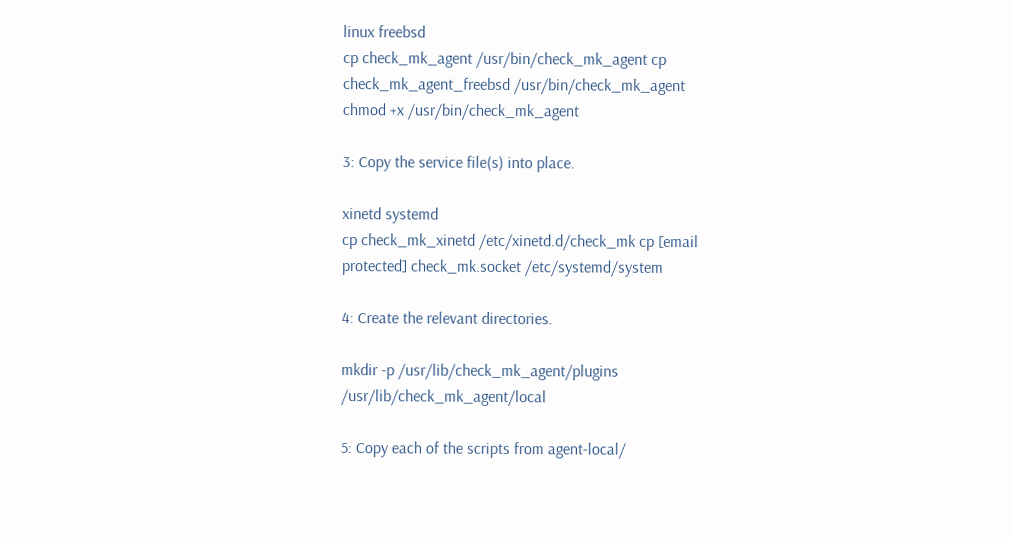linux freebsd
cp check_mk_agent /usr/bin/check_mk_agent cp check_mk_agent_freebsd /usr/bin/check_mk_agent
chmod +x /usr/bin/check_mk_agent

3: Copy the service file(s) into place.

xinetd systemd
cp check_mk_xinetd /etc/xinetd.d/check_mk cp [email protected] check_mk.socket /etc/systemd/system

4: Create the relevant directories.

mkdir -p /usr/lib/check_mk_agent/plugins /usr/lib/check_mk_agent/local

5: Copy each of the scripts from agent-local/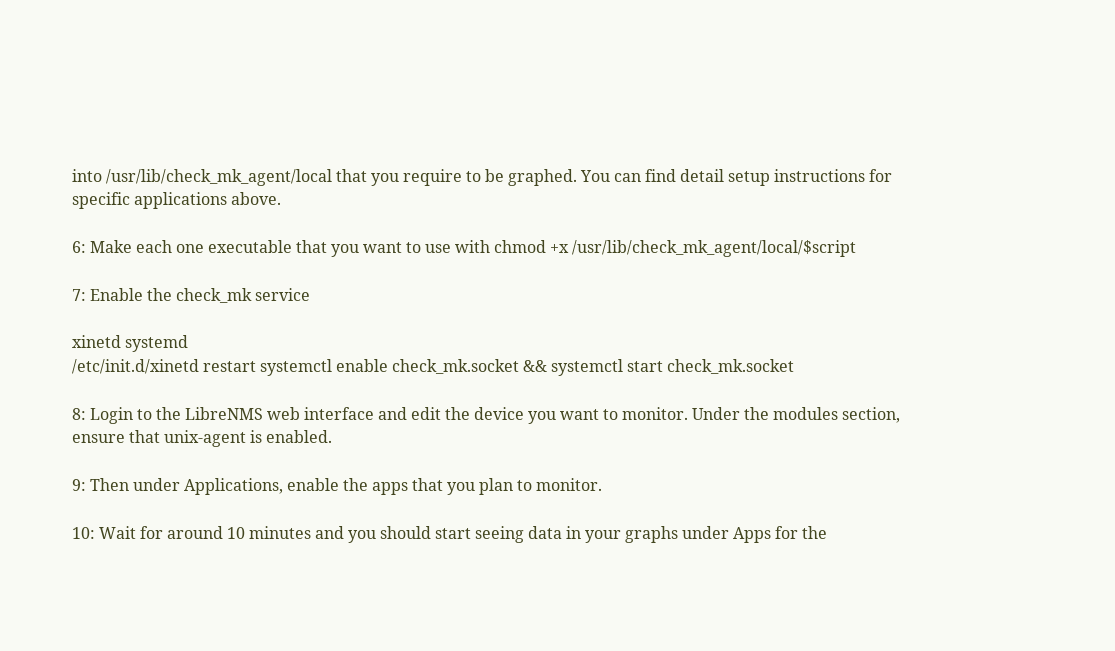into /usr/lib/check_mk_agent/local that you require to be graphed. You can find detail setup instructions for specific applications above.

6: Make each one executable that you want to use with chmod +x /usr/lib/check_mk_agent/local/$script

7: Enable the check_mk service

xinetd systemd
/etc/init.d/xinetd restart systemctl enable check_mk.socket && systemctl start check_mk.socket

8: Login to the LibreNMS web interface and edit the device you want to monitor. Under the modules section, ensure that unix-agent is enabled.

9: Then under Applications, enable the apps that you plan to monitor.

10: Wait for around 10 minutes and you should start seeing data in your graphs under Apps for the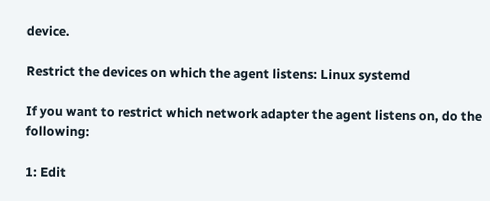device.

Restrict the devices on which the agent listens: Linux systemd

If you want to restrict which network adapter the agent listens on, do the following:

1: Edit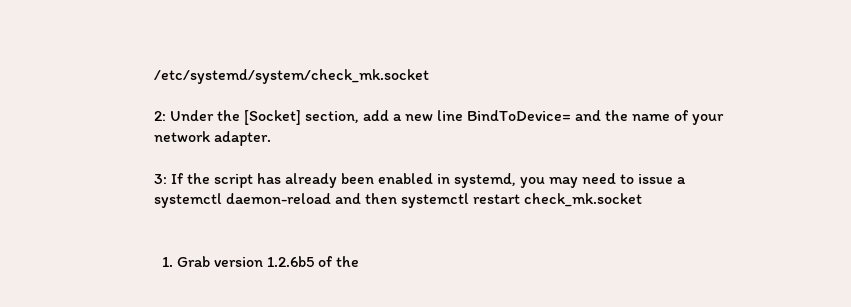/etc/systemd/system/check_mk.socket

2: Under the [Socket] section, add a new line BindToDevice= and the name of your network adapter.

3: If the script has already been enabled in systemd, you may need to issue a systemctl daemon-reload and then systemctl restart check_mk.socket


  1. Grab version 1.2.6b5 of the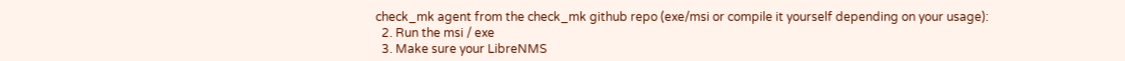check_mk agent from the check_mk github repo (exe/msi or compile it yourself depending on your usage):
  2. Run the msi / exe
  3. Make sure your LibreNMS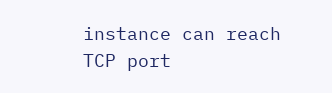instance can reach TCP port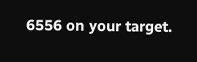6556 on your target.